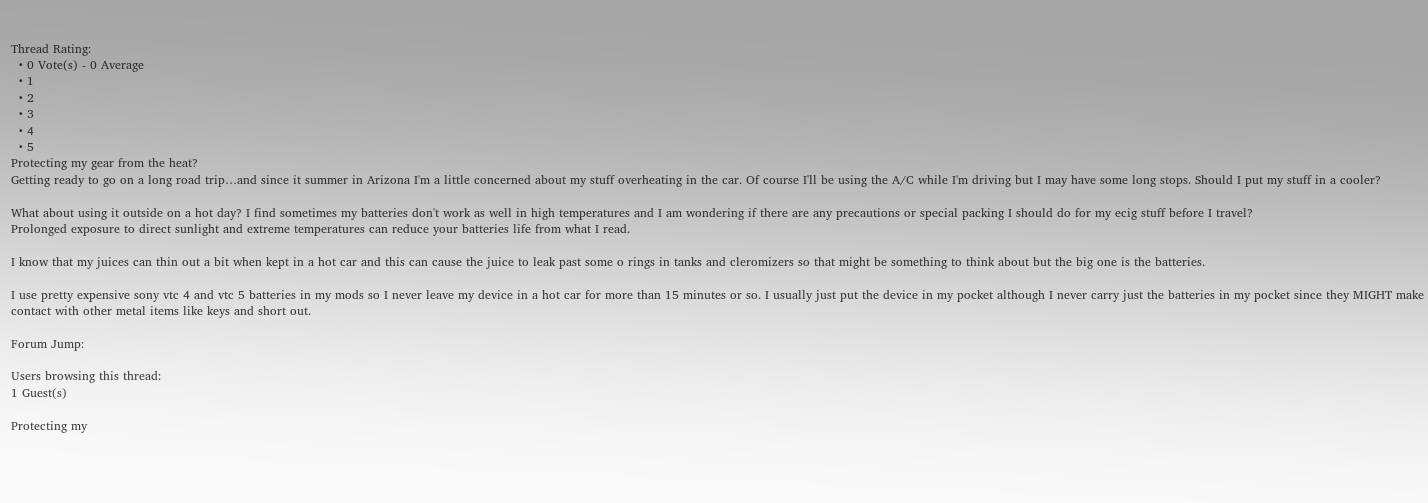Thread Rating:
  • 0 Vote(s) - 0 Average
  • 1
  • 2
  • 3
  • 4
  • 5
Protecting my gear from the heat?
Getting ready to go on a long road trip…and since it summer in Arizona I'm a little concerned about my stuff overheating in the car. Of course I'll be using the A/C while I'm driving but I may have some long stops. Should I put my stuff in a cooler?

What about using it outside on a hot day? I find sometimes my batteries don't work as well in high temperatures and I am wondering if there are any precautions or special packing I should do for my ecig stuff before I travel?
Prolonged exposure to direct sunlight and extreme temperatures can reduce your batteries life from what I read.

I know that my juices can thin out a bit when kept in a hot car and this can cause the juice to leak past some o rings in tanks and cleromizers so that might be something to think about but the big one is the batteries.

I use pretty expensive sony vtc 4 and vtc 5 batteries in my mods so I never leave my device in a hot car for more than 15 minutes or so. I usually just put the device in my pocket although I never carry just the batteries in my pocket since they MIGHT make contact with other metal items like keys and short out.

Forum Jump:

Users browsing this thread:
1 Guest(s)

Protecting my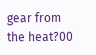gear from the heat?00